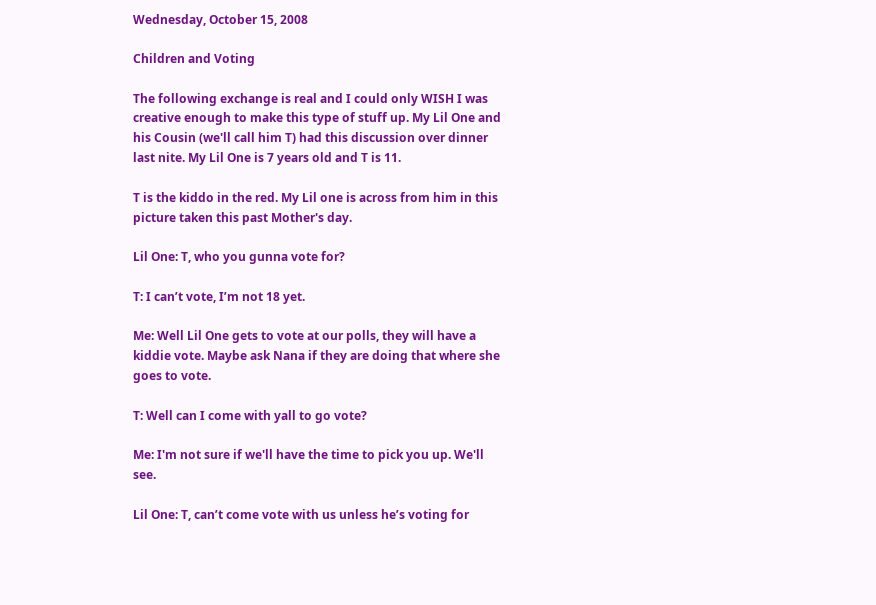Wednesday, October 15, 2008

Children and Voting

The following exchange is real and I could only WISH I was creative enough to make this type of stuff up. My Lil One and his Cousin (we'll call him T) had this discussion over dinner last nite. My Lil One is 7 years old and T is 11.

T is the kiddo in the red. My Lil one is across from him in this picture taken this past Mother's day.

Lil One: T, who you gunna vote for?

T: I can’t vote, I’m not 18 yet.

Me: Well Lil One gets to vote at our polls, they will have a kiddie vote. Maybe ask Nana if they are doing that where she goes to vote.

T: Well can I come with yall to go vote?

Me: I'm not sure if we'll have the time to pick you up. We'll see.

Lil One: T, can’t come vote with us unless he’s voting for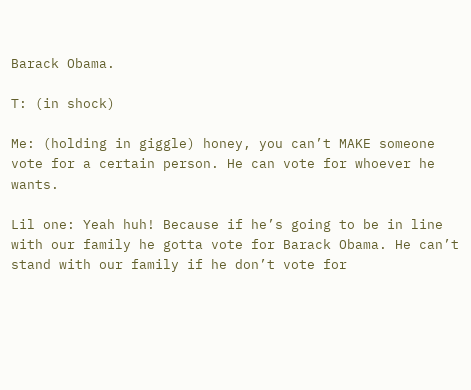Barack Obama.

T: (in shock)

Me: (holding in giggle) honey, you can’t MAKE someone vote for a certain person. He can vote for whoever he wants.

Lil one: Yeah huh! Because if he’s going to be in line with our family he gotta vote for Barack Obama. He can’t stand with our family if he don’t vote for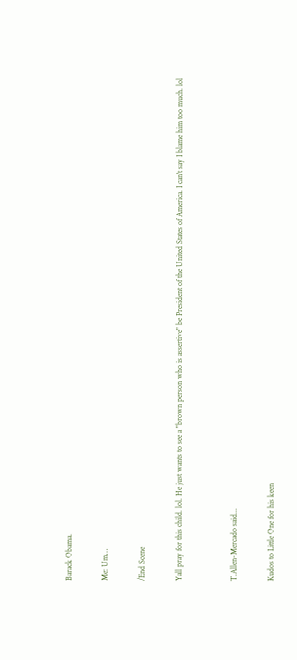Barack Obama.

Me: Um…

/End Scene

Yall pray for this child. lol. He just wants to see a "brown person who is assertive" be President of the United States of America. I can't say I blame him too much. lol


T.Allen-Mercado said...

Kudos to Little One for his keen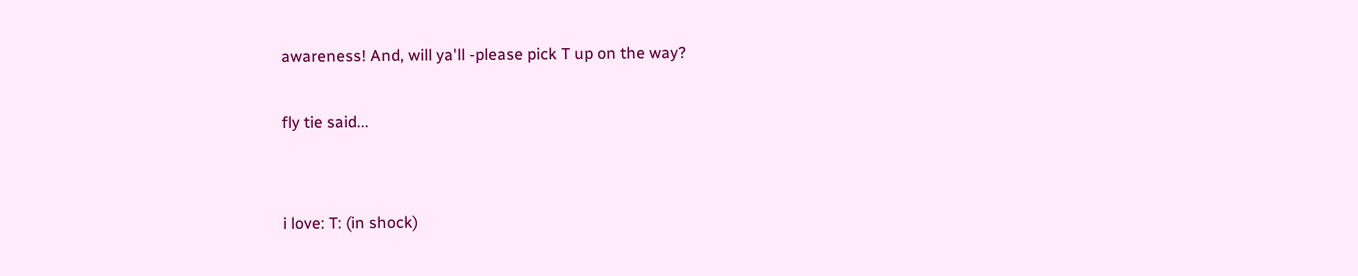awareness! And, will ya'll -please pick T up on the way?

fly tie said...


i love: T: (in shock)